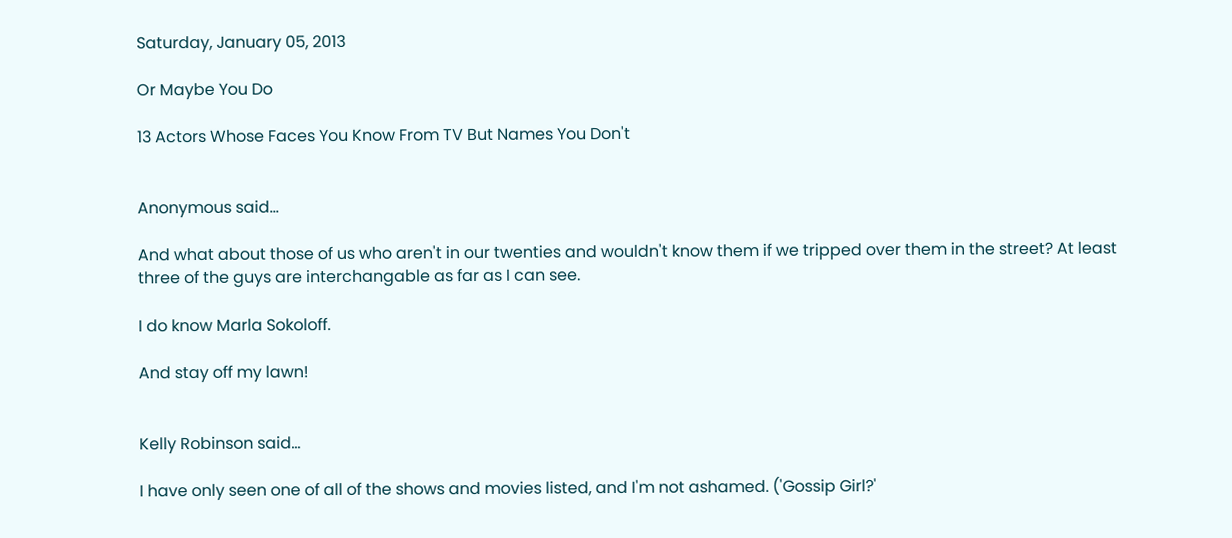Saturday, January 05, 2013

Or Maybe You Do

13 Actors Whose Faces You Know From TV But Names You Don't


Anonymous said...

And what about those of us who aren't in our twenties and wouldn't know them if we tripped over them in the street? At least three of the guys are interchangable as far as I can see.

I do know Marla Sokoloff.

And stay off my lawn!


Kelly Robinson said...

I have only seen one of all of the shows and movies listed, and I'm not ashamed. ('Gossip Girl?'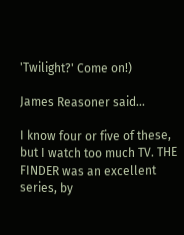'Twilight?' Come on!)

James Reasoner said...

I know four or five of these, but I watch too much TV. THE FINDER was an excellent series, by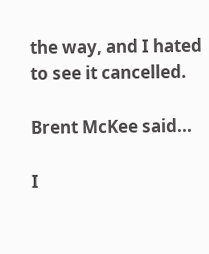the way, and I hated to see it cancelled.

Brent McKee said...

I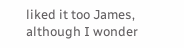liked it too James, although I wonder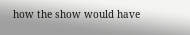how the show would have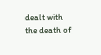dealt with the death of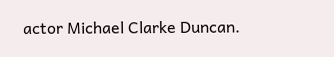actor Michael Clarke Duncan.